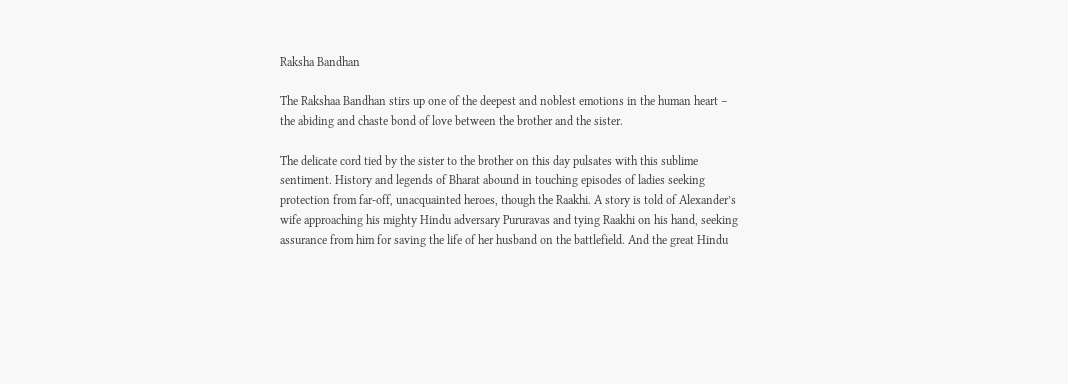Raksha Bandhan

The Rakshaa Bandhan stirs up one of the deepest and noblest emotions in the human heart – the abiding and chaste bond of love between the brother and the sister.

The delicate cord tied by the sister to the brother on this day pulsates with this sublime sentiment. History and legends of Bharat abound in touching episodes of ladies seeking protection from far-off, unacquainted heroes, though the Raakhi. A story is told of Alexander’s wife approaching his mighty Hindu adversary Pururavas and tying Raakhi on his hand, seeking assurance from him for saving the life of her husband on the battlefield. And the great Hindu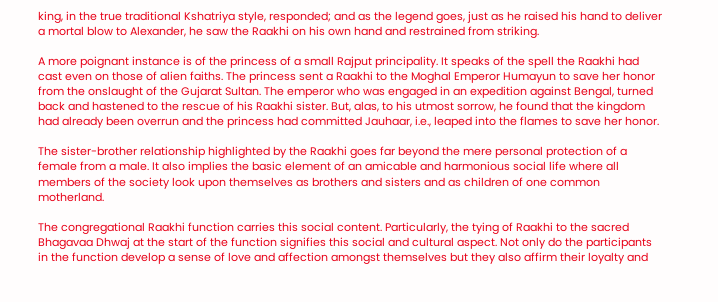king, in the true traditional Kshatriya style, responded; and as the legend goes, just as he raised his hand to deliver a mortal blow to Alexander, he saw the Raakhi on his own hand and restrained from striking.

A more poignant instance is of the princess of a small Rajput principality. It speaks of the spell the Raakhi had cast even on those of alien faiths. The princess sent a Raakhi to the Moghal Emperor Humayun to save her honor from the onslaught of the Gujarat Sultan. The emperor who was engaged in an expedition against Bengal, turned back and hastened to the rescue of his Raakhi sister. But, alas, to his utmost sorrow, he found that the kingdom had already been overrun and the princess had committed Jauhaar, i.e., leaped into the flames to save her honor.

The sister-brother relationship highlighted by the Raakhi goes far beyond the mere personal protection of a female from a male. It also implies the basic element of an amicable and harmonious social life where all members of the society look upon themselves as brothers and sisters and as children of one common motherland.

The congregational Raakhi function carries this social content. Particularly, the tying of Raakhi to the sacred Bhagavaa Dhwaj at the start of the function signifies this social and cultural aspect. Not only do the participants in the function develop a sense of love and affection amongst themselves but they also affirm their loyalty and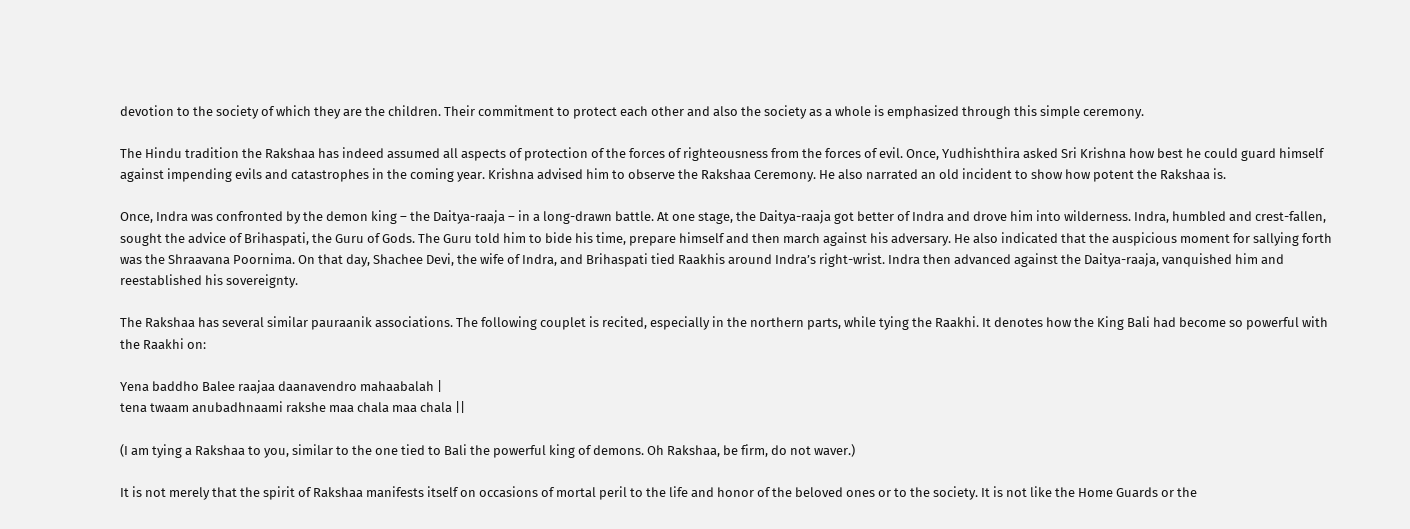devotion to the society of which they are the children. Their commitment to protect each other and also the society as a whole is emphasized through this simple ceremony.

The Hindu tradition the Rakshaa has indeed assumed all aspects of protection of the forces of righteousness from the forces of evil. Once, Yudhishthira asked Sri Krishna how best he could guard himself against impending evils and catastrophes in the coming year. Krishna advised him to observe the Rakshaa Ceremony. He also narrated an old incident to show how potent the Rakshaa is.

Once, Indra was confronted by the demon king – the Daitya-raaja – in a long-drawn battle. At one stage, the Daitya-raaja got better of Indra and drove him into wilderness. Indra, humbled and crest-fallen, sought the advice of Brihaspati, the Guru of Gods. The Guru told him to bide his time, prepare himself and then march against his adversary. He also indicated that the auspicious moment for sallying forth was the Shraavana Poornima. On that day, Shachee Devi, the wife of Indra, and Brihaspati tied Raakhis around Indra’s right-wrist. Indra then advanced against the Daitya-raaja, vanquished him and reestablished his sovereignty.

The Rakshaa has several similar pauraanik associations. The following couplet is recited, especially in the northern parts, while tying the Raakhi. It denotes how the King Bali had become so powerful with the Raakhi on:

Yena baddho Balee raajaa daanavendro mahaabalah |
tena twaam anubadhnaami rakshe maa chala maa chala ||

(I am tying a Rakshaa to you, similar to the one tied to Bali the powerful king of demons. Oh Rakshaa, be firm, do not waver.)

It is not merely that the spirit of Rakshaa manifests itself on occasions of mortal peril to the life and honor of the beloved ones or to the society. It is not like the Home Guards or the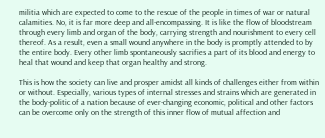militia which are expected to come to the rescue of the people in times of war or natural calamities. No, it is far more deep and all-encompassing. It is like the flow of bloodstream through every limb and organ of the body, carrying strength and nourishment to every cell thereof. As a result, even a small wound anywhere in the body is promptly attended to by the entire body. Every other limb spontaneously sacrifies a part of its blood and energy to heal that wound and keep that organ healthy and strong.

This is how the society can live and prosper amidst all kinds of challenges either from within or without. Especially, various types of internal stresses and strains which are generated in the body-politic of a nation because of ever-changing economic, political and other factors can be overcome only on the strength of this inner flow of mutual affection and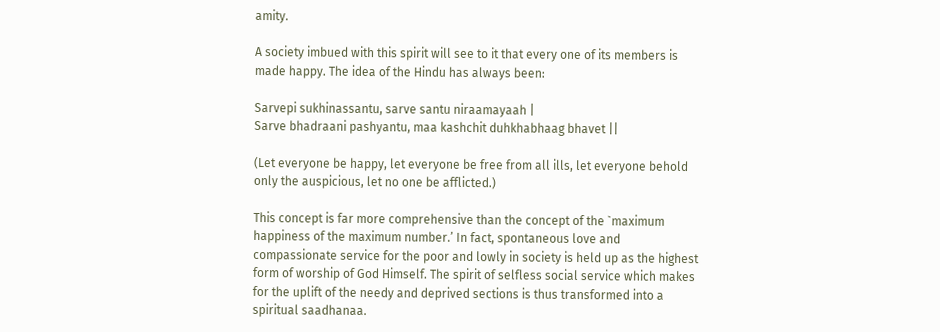amity.

A society imbued with this spirit will see to it that every one of its members is made happy. The idea of the Hindu has always been:

Sarvepi sukhinassantu, sarve santu niraamayaah |
Sarve bhadraani pashyantu, maa kashchit duhkhabhaag bhavet ||

(Let everyone be happy, let everyone be free from all ills, let everyone behold only the auspicious, let no one be afflicted.)

This concept is far more comprehensive than the concept of the `maximum happiness of the maximum number.’ In fact, spontaneous love and compassionate service for the poor and lowly in society is held up as the highest form of worship of God Himself. The spirit of selfless social service which makes for the uplift of the needy and deprived sections is thus transformed into a spiritual saadhanaa.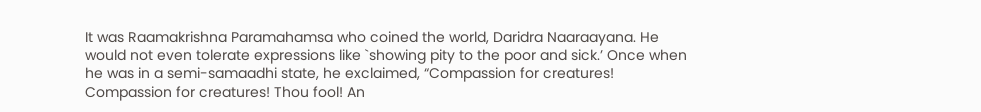It was Raamakrishna Paramahamsa who coined the world, Daridra Naaraayana. He would not even tolerate expressions like `showing pity to the poor and sick.’ Once when he was in a semi-samaadhi state, he exclaimed, “Compassion for creatures! Compassion for creatures! Thou fool! An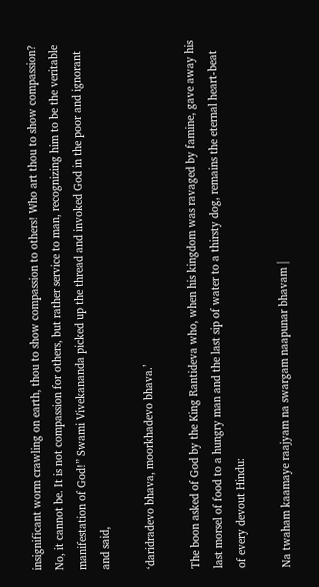insignificant worm crawling on earth, thou to show compassion to others! Who art thou to show compassion? No, it cannot be. It is not compassion for others, but rather service to man, recognizing him to be the veritable manifestation of God!” Swami Vivekananda picked up the thread and invoked God in the poor and ignorant and said,

‘daridradevo bhava, moorkhadevo bhava.’

The boon asked of God by the King Rantideva who, when his kingdom was ravaged by famine, gave away his last morsel of food to a hungry man and the last sip of water to a thirsty dog, remains the eternal heart-beat of every devout Hindu:

Na twaham kaamaye raajyam na swargam naapunar bhavam |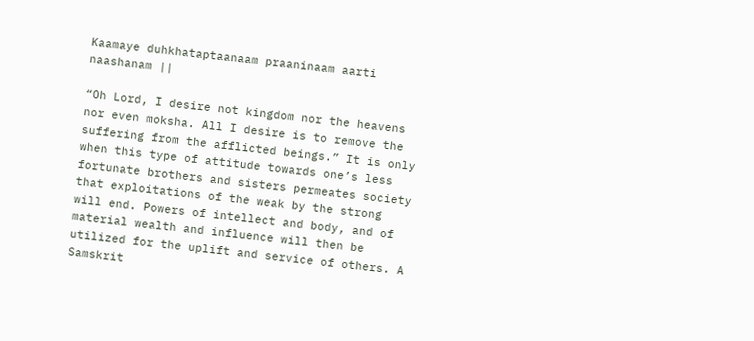Kaamaye duhkhataptaanaam praaninaam aarti naashanam ||

“Oh Lord, I desire not kingdom nor the heavens nor even moksha. All I desire is to remove the suffering from the afflicted beings.” It is only when this type of attitude towards one’s less fortunate brothers and sisters permeates society that exploitations of the weak by the strong will end. Powers of intellect and body, and of material wealth and influence will then be utilized for the uplift and service of others. A Samskrit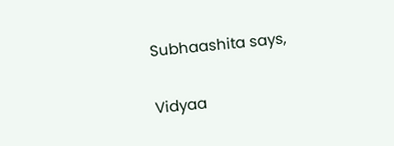Subhaashita says,

Vidyaa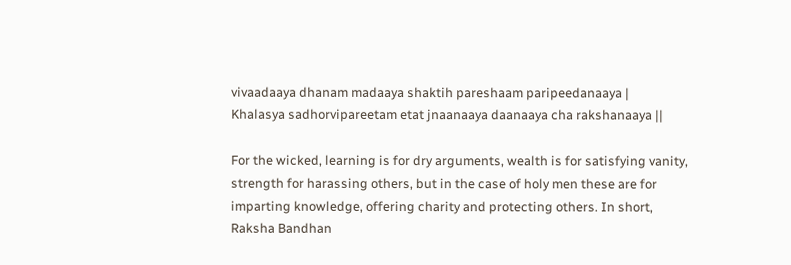vivaadaaya dhanam madaaya shaktih pareshaam paripeedanaaya |
Khalasya sadhorvipareetam etat jnaanaaya daanaaya cha rakshanaaya ||

For the wicked, learning is for dry arguments, wealth is for satisfying vanity, strength for harassing others, but in the case of holy men these are for imparting knowledge, offering charity and protecting others. In short, Raksha Bandhan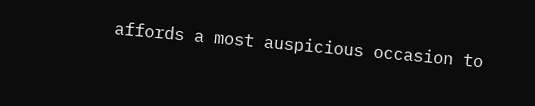affords a most auspicious occasion to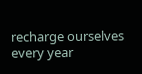recharge ourselves every year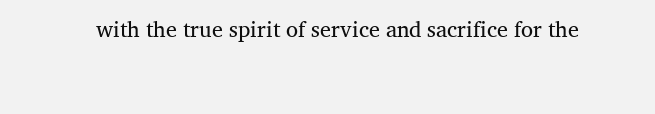with the true spirit of service and sacrifice for the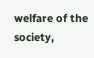welfare of the society,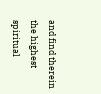and find therein the highest spiritual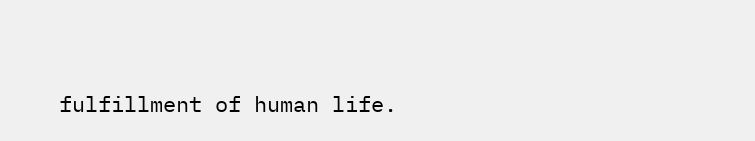fulfillment of human life.